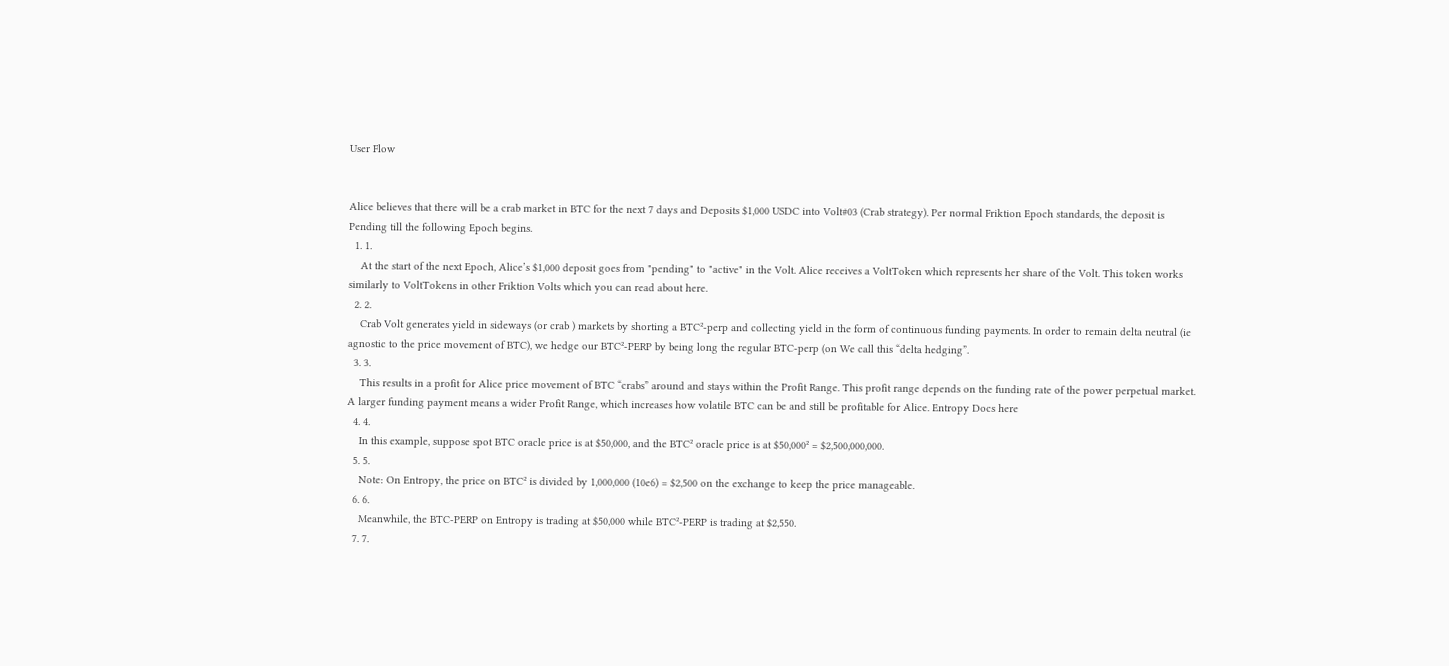User Flow


Alice believes that there will be a crab market in BTC for the next 7 days and Deposits $1,000 USDC into Volt#03 (Crab strategy). Per normal Friktion Epoch standards, the deposit is Pending till the following Epoch begins.
  1. 1.
    At the start of the next Epoch, Alice’s $1,000 deposit goes from "pending" to "active" in the Volt. Alice receives a VoltToken which represents her share of the Volt. This token works similarly to VoltTokens in other Friktion Volts which you can read about here.
  2. 2.
    Crab Volt generates yield in sideways (or crab ) markets by shorting a BTC²-perp and collecting yield in the form of continuous funding payments. In order to remain delta neutral (ie agnostic to the price movement of BTC), we hedge our BTC²-PERP by being long the regular BTC-perp (on We call this “delta hedging”.
  3. 3.
    This results in a profit for Alice price movement of BTC “crabs” around and stays within the Profit Range. This profit range depends on the funding rate of the power perpetual market. A larger funding payment means a wider Profit Range, which increases how volatile BTC can be and still be profitable for Alice. Entropy Docs here
  4. 4.
    In this example, suppose spot BTC oracle price is at $50,000, and the BTC² oracle price is at $50,000² = $2,500,000,000.
  5. 5.
    Note: On Entropy, the price on BTC² is divided by 1,000,000 (10e6) = $2,500 on the exchange to keep the price manageable.
  6. 6.
    Meanwhile, the BTC-PERP on Entropy is trading at $50,000 while BTC²-PERP is trading at $2,550.
  7. 7.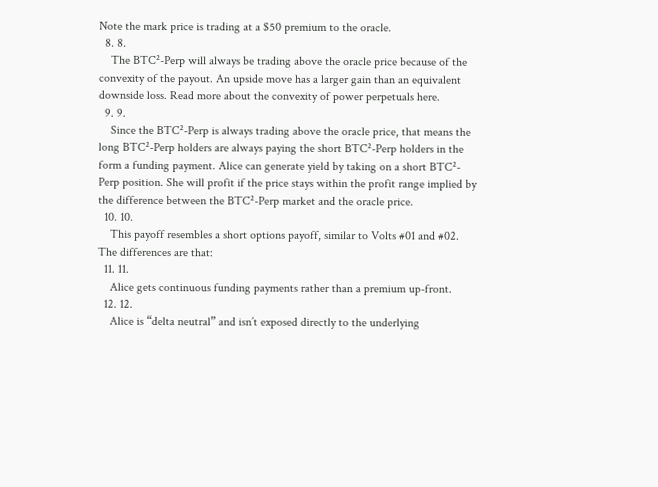Note the mark price is trading at a $50 premium to the oracle.
  8. 8.
    The BTC²-Perp will always be trading above the oracle price because of the convexity of the payout. An upside move has a larger gain than an equivalent downside loss. Read more about the convexity of power perpetuals here.
  9. 9.
    Since the BTC²-Perp is always trading above the oracle price, that means the long BTC²-Perp holders are always paying the short BTC²-Perp holders in the form a funding payment. Alice can generate yield by taking on a short BTC²-Perp position. She will profit if the price stays within the profit range implied by the difference between the BTC²-Perp market and the oracle price.
  10. 10.
    This payoff resembles a short options payoff, similar to Volts #01 and #02. The differences are that:
  11. 11.
    Alice gets continuous funding payments rather than a premium up-front.
  12. 12.
    Alice is “delta neutral” and isn’t exposed directly to the underlying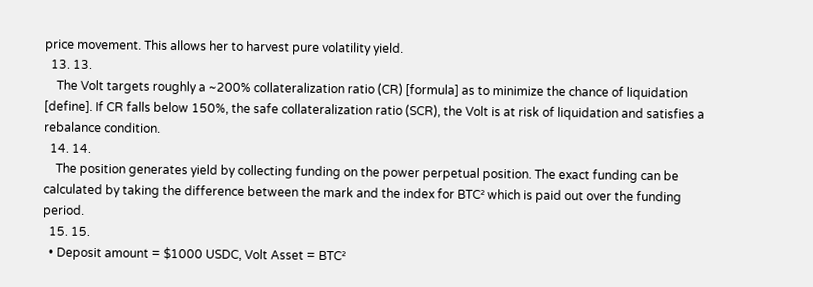price movement. This allows her to harvest pure volatility yield.
  13. 13.
    The Volt targets roughly a ~200% collateralization ratio (CR) [formula] as to minimize the chance of liquidation [define]. If CR falls below 150%, the safe collateralization ratio (SCR), the Volt is at risk of liquidation and satisfies a rebalance condition.
  14. 14.
    The position generates yield by collecting funding on the power perpetual position. The exact funding can be calculated by taking the difference between the mark and the index for BTC² which is paid out over the funding period.
  15. 15.
  • Deposit amount = $1000 USDC, Volt Asset = BTC²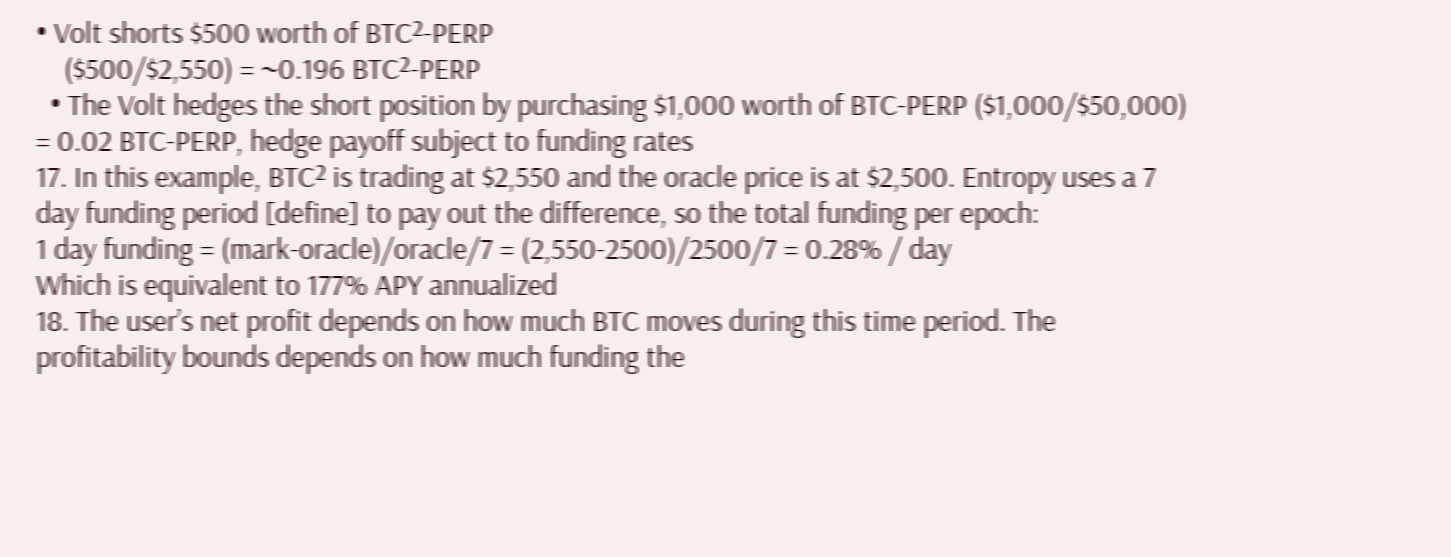• Volt shorts $500 worth of BTC²-PERP
    ($500/$2,550) = ~0.196 BTC²-PERP
  • The Volt hedges the short position by purchasing $1,000 worth of BTC-PERP ($1,000/$50,000) = 0.02 BTC-PERP, hedge payoff subject to funding rates
17. In this example, BTC² is trading at $2,550 and the oracle price is at $2,500. Entropy uses a 7 day funding period [define] to pay out the difference, so the total funding per epoch:
1 day funding = (mark-oracle)/oracle/7 = (2,550-2500)/2500/7 = 0.28% / day
Which is equivalent to 177% APY annualized
18. The user’s net profit depends on how much BTC moves during this time period. The profitability bounds depends on how much funding the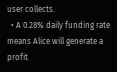user collects.
  • A 0.28% daily funding rate means Alice will generate a profit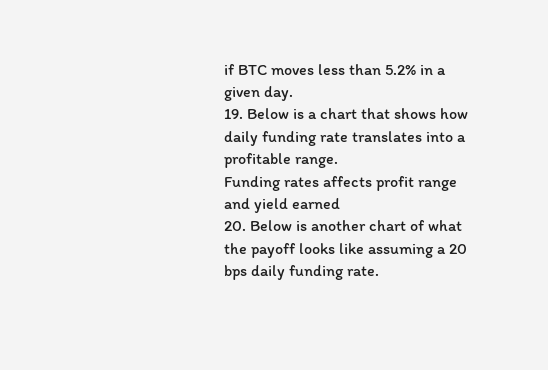if BTC moves less than 5.2% in a given day.
19. Below is a chart that shows how daily funding rate translates into a profitable range.
Funding rates affects profit range and yield earned
20. Below is another chart of what the payoff looks like assuming a 20 bps daily funding rate.